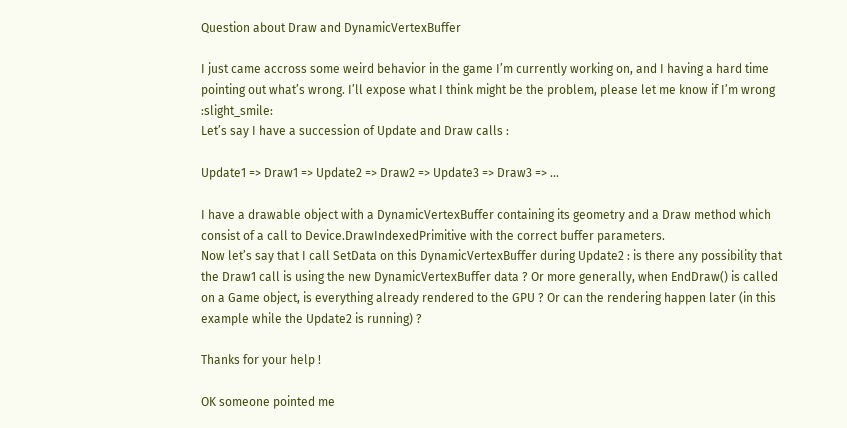Question about Draw and DynamicVertexBuffer

I just came accross some weird behavior in the game I’m currently working on, and I having a hard time pointing out what’s wrong. I’ll expose what I think might be the problem, please let me know if I’m wrong :slight_smile:
Let’s say I have a succession of Update and Draw calls :

Update1 => Draw1 => Update2 => Draw2 => Update3 => Draw3 => …

I have a drawable object with a DynamicVertexBuffer containing its geometry and a Draw method which consist of a call to Device.DrawIndexedPrimitive with the correct buffer parameters.
Now let’s say that I call SetData on this DynamicVertexBuffer during Update2 : is there any possibility that the Draw1 call is using the new DynamicVertexBuffer data ? Or more generally, when EndDraw() is called on a Game object, is everything already rendered to the GPU ? Or can the rendering happen later (in this example while the Update2 is running) ?

Thanks for your help !

OK someone pointed me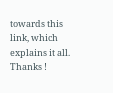towards this link, which explains it all. Thanks !